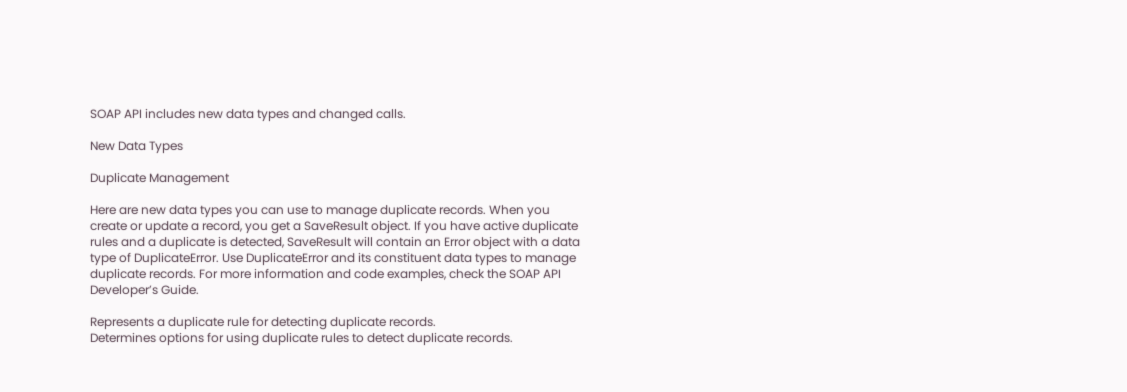SOAP API includes new data types and changed calls.

New Data Types

Duplicate Management

Here are new data types you can use to manage duplicate records. When you create or update a record, you get a SaveResult object. If you have active duplicate rules and a duplicate is detected, SaveResult will contain an Error object with a data type of DuplicateError. Use DuplicateError and its constituent data types to manage duplicate records. For more information and code examples, check the SOAP API Developer’s Guide.

Represents a duplicate rule for detecting duplicate records.
Determines options for using duplicate rules to detect duplicate records.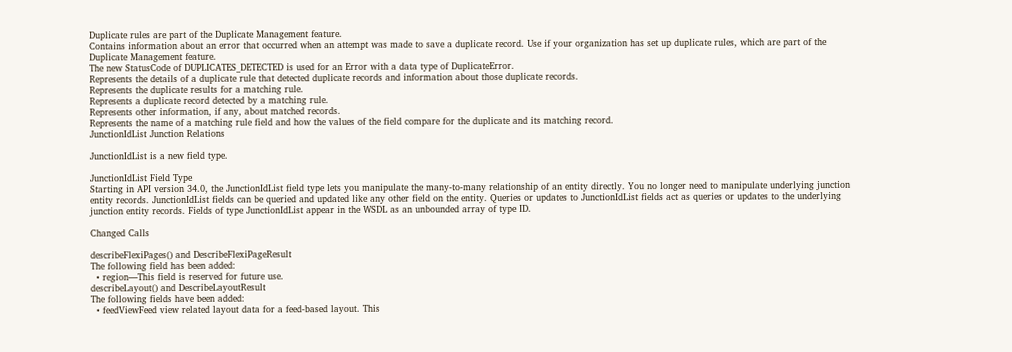Duplicate rules are part of the Duplicate Management feature.
Contains information about an error that occurred when an attempt was made to save a duplicate record. Use if your organization has set up duplicate rules, which are part of the Duplicate Management feature.
The new StatusCode of DUPLICATES_DETECTED is used for an Error with a data type of DuplicateError.
Represents the details of a duplicate rule that detected duplicate records and information about those duplicate records.
Represents the duplicate results for a matching rule.
Represents a duplicate record detected by a matching rule.
Represents other information, if any, about matched records.
Represents the name of a matching rule field and how the values of the field compare for the duplicate and its matching record.
JunctionIdList Junction Relations

JunctionIdList is a new field type.

JunctionIdList Field Type
Starting in API version 34.0, the JunctionIdList field type lets you manipulate the many-to-many relationship of an entity directly. You no longer need to manipulate underlying junction entity records. JunctionIdList fields can be queried and updated like any other field on the entity. Queries or updates to JunctionIdList fields act as queries or updates to the underlying junction entity records. Fields of type JunctionIdList appear in the WSDL as an unbounded array of type ID.

Changed Calls

describeFlexiPages() and DescribeFlexiPageResult
The following field has been added:
  • region—This field is reserved for future use.
describeLayout() and DescribeLayoutResult
The following fields have been added:
  • feedViewFeed view related layout data for a feed-based layout. This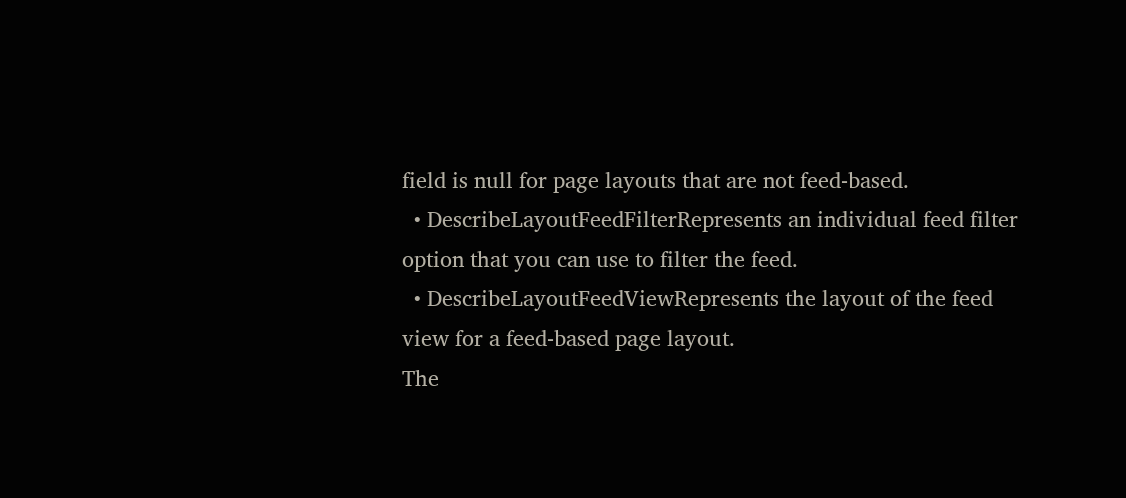field is null for page layouts that are not feed-based.
  • DescribeLayoutFeedFilterRepresents an individual feed filter option that you can use to filter the feed.
  • DescribeLayoutFeedViewRepresents the layout of the feed view for a feed-based page layout.
The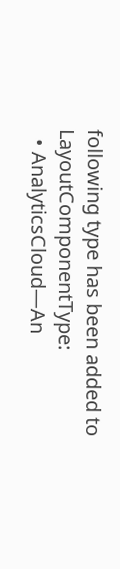following type has been added to LayoutComponentType:
  • AnalyticsCloud—An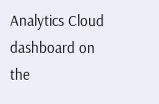Analytics Cloud dashboard on the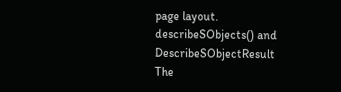page layout.
describeSObjects() and DescribeSObjectResult
The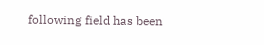following field has been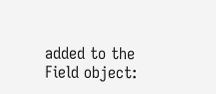added to the Field object: